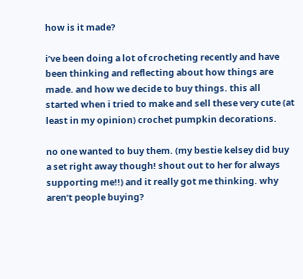how is it made?

i’ve been doing a lot of crocheting recently and have been thinking and reflecting about how things are made. and how we decide to buy things. this all started when i tried to make and sell these very cute (at least in my opinion) crochet pumpkin decorations.

no one wanted to buy them. (my bestie kelsey did buy a set right away though! shout out to her for always supporting me!!) and it really got me thinking. why aren’t people buying?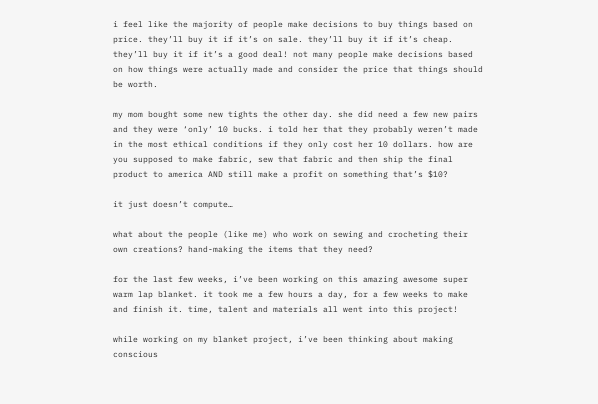i feel like the majority of people make decisions to buy things based on price. they’ll buy it if it’s on sale. they’ll buy it if it’s cheap. they’ll buy it if it’s a good deal! not many people make decisions based on how things were actually made and consider the price that things should be worth.

my mom bought some new tights the other day. she did need a few new pairs and they were ‘only’ 10 bucks. i told her that they probably weren’t made in the most ethical conditions if they only cost her 10 dollars. how are you supposed to make fabric, sew that fabric and then ship the final product to america AND still make a profit on something that’s $10?

it just doesn’t compute…

what about the people (like me) who work on sewing and crocheting their own creations? hand-making the items that they need?

for the last few weeks, i’ve been working on this amazing awesome super warm lap blanket. it took me a few hours a day, for a few weeks to make and finish it. time, talent and materials all went into this project!

while working on my blanket project, i’ve been thinking about making conscious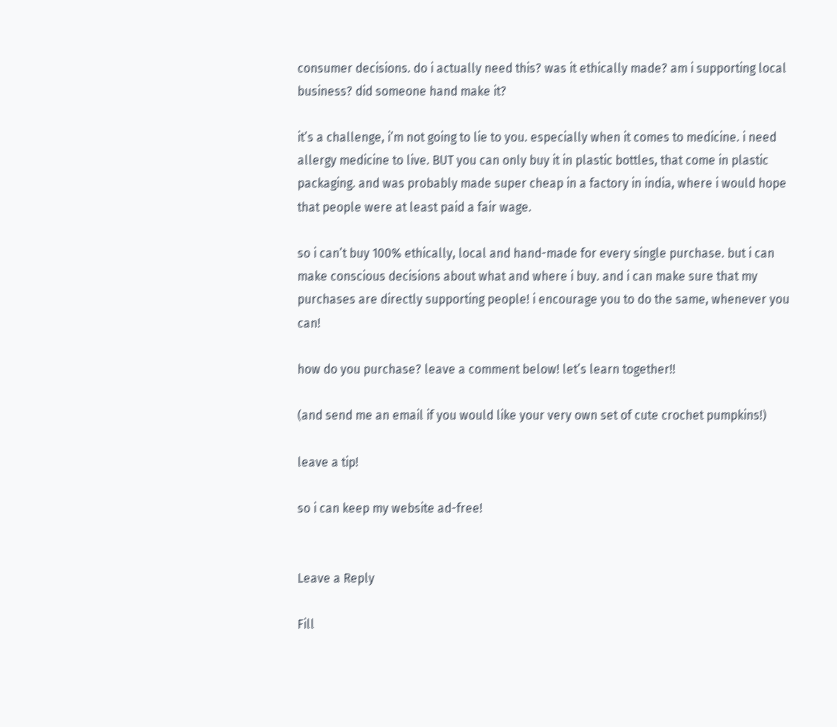consumer decisions. do i actually need this? was it ethically made? am i supporting local business? did someone hand make it?

it’s a challenge, i’m not going to lie to you. especially when it comes to medicine. i need allergy medicine to live. BUT you can only buy it in plastic bottles, that come in plastic packaging. and was probably made super cheap in a factory in india, where i would hope that people were at least paid a fair wage.

so i can’t buy 100% ethically, local and hand-made for every single purchase. but i can make conscious decisions about what and where i buy. and i can make sure that my purchases are directly supporting people! i encourage you to do the same, whenever you can!

how do you purchase? leave a comment below! let’s learn together!!

(and send me an email if you would like your very own set of cute crochet pumpkins!)

leave a tip!

so i can keep my website ad-free!


Leave a Reply

Fill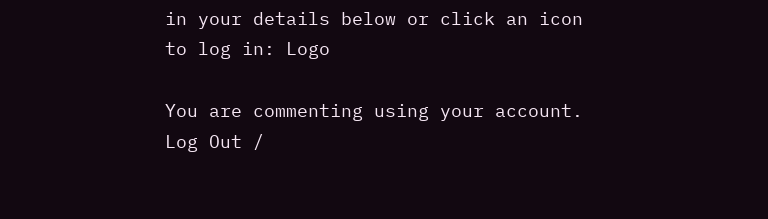in your details below or click an icon to log in: Logo

You are commenting using your account. Log Out /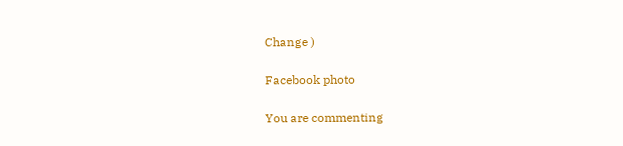Change )

Facebook photo

You are commenting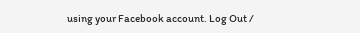using your Facebook account. Log Out /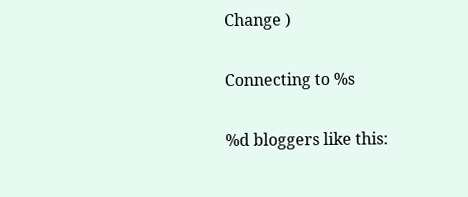Change )

Connecting to %s

%d bloggers like this: